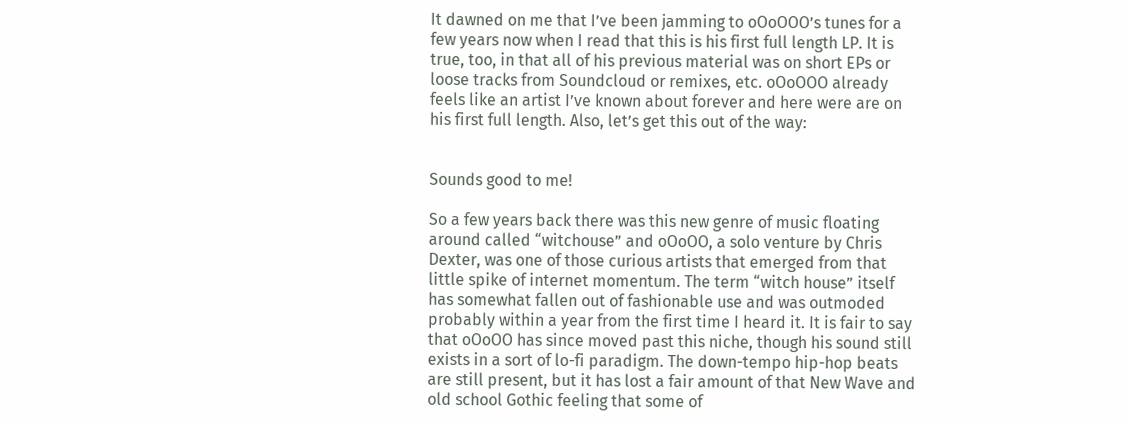It dawned on me that I’ve been jamming to oOoOOO’s tunes for a few years now when I read that this is his first full length LP. It is true, too, in that all of his previous material was on short EPs or loose tracks from Soundcloud or remixes, etc. oOoOOO already feels like an artist I’ve known about forever and here were are on his first full length. Also, let’s get this out of the way:


Sounds good to me!

So a few years back there was this new genre of music floating around called “witchouse” and oOoOO, a solo venture by Chris Dexter, was one of those curious artists that emerged from that little spike of internet momentum. The term “witch house” itself has somewhat fallen out of fashionable use and was outmoded probably within a year from the first time I heard it. It is fair to say that oOoOO has since moved past this niche, though his sound still exists in a sort of lo-fi paradigm. The down-tempo hip-hop beats are still present, but it has lost a fair amount of that New Wave and old school Gothic feeling that some of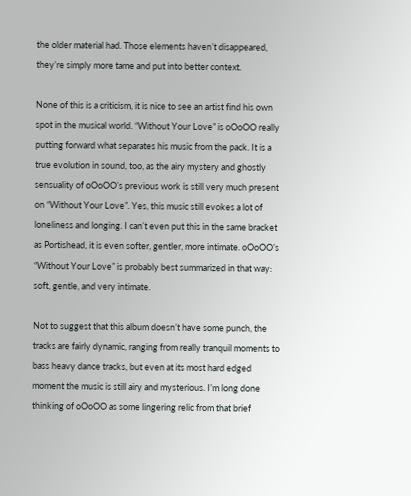the older material had. Those elements haven’t disappeared, they’re simply more tame and put into better context.

None of this is a criticism, it is nice to see an artist find his own spot in the musical world. “Without Your Love” is oOoOO really putting forward what separates his music from the pack. It is a true evolution in sound, too, as the airy mystery and ghostly sensuality of oOoOO’s previous work is still very much present on “Without Your Love”. Yes, this music still evokes a lot of loneliness and longing. I can’t even put this in the same bracket as Portishead, it is even softer, gentler, more intimate. oOoOO’s “Without Your Love” is probably best summarized in that way: soft, gentle, and very intimate.

Not to suggest that this album doesn’t have some punch, the tracks are fairly dynamic, ranging from really tranquil moments to bass heavy dance tracks, but even at its most hard edged moment the music is still airy and mysterious. I’m long done thinking of oOoOO as some lingering relic from that brief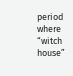period where “witch house”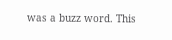was a buzz word. This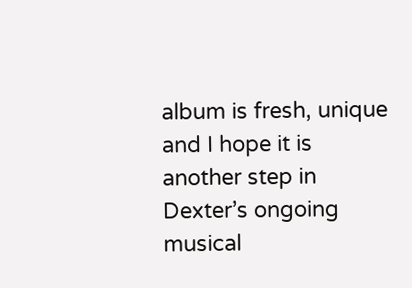album is fresh, unique and I hope it is another step in Dexter’s ongoing musical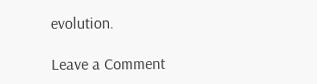evolution.

Leave a Comment